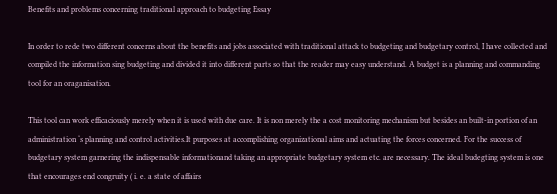Benefits and problems concerning traditional approach to budgeting Essay

In order to rede two different concerns about the benefits and jobs associated with traditional attack to budgeting and budgetary control, I have collected and compiled the information sing budgeting and divided it into different parts so that the reader may easy understand. A budget is a planning and commanding tool for an oraganisation.

This tool can work efficaciously merely when it is used with due care. It is non merely the a cost monitoring mechanism but besides an built-in portion of an administration ‘s planning and control activities.It purposes at accomplishing organizational aims and actuating the forces concerned. For the success of budgetary system garnering the indispensable informationand taking an appropriate budgetary system etc. are necessary. The ideal budegting system is one that encourages end congruity ( i. e. a state of affairs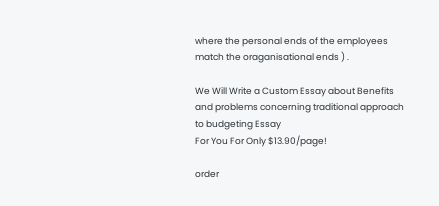where the personal ends of the employees match the oraganisational ends ) .

We Will Write a Custom Essay about Benefits and problems concerning traditional approach to budgeting Essay
For You For Only $13.90/page!

order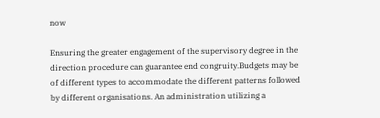now

Ensuring the greater engagement of the supervisory degree in the direction procedure can guarantee end congruity.Budgets may be of different types to accommodate the different patterns followed by different organisations. An administration utilizing a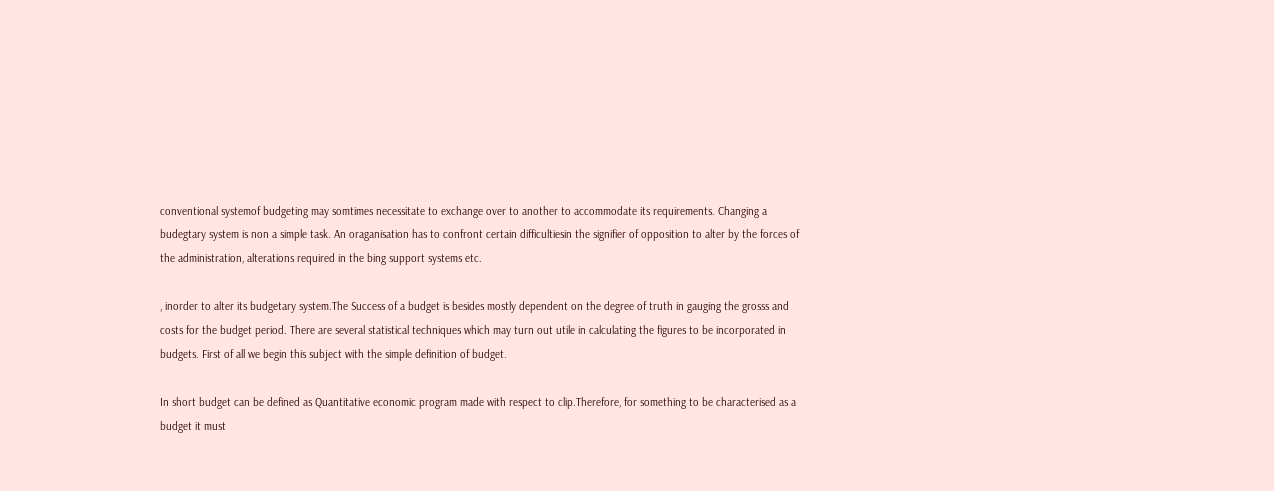conventional systemof budgeting may somtimes necessitate to exchange over to another to accommodate its requirements. Changing a budegtary system is non a simple task. An oraganisation has to confront certain difficultiesin the signifier of opposition to alter by the forces of the administration, alterations required in the bing support systems etc.

, inorder to alter its budgetary system.The Success of a budget is besides mostly dependent on the degree of truth in gauging the grosss and costs for the budget period. There are several statistical techniques which may turn out utile in calculating the figures to be incorporated in budgets. First of all we begin this subject with the simple definition of budget.

In short budget can be defined as Quantitative economic program made with respect to clip.Therefore, for something to be characterised as a budget it must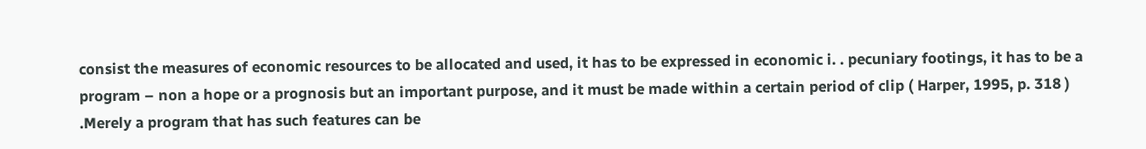consist the measures of economic resources to be allocated and used, it has to be expressed in economic i. . pecuniary footings, it has to be a program – non a hope or a prognosis but an important purpose, and it must be made within a certain period of clip ( Harper, 1995, p. 318 ) .Merely a program that has such features can be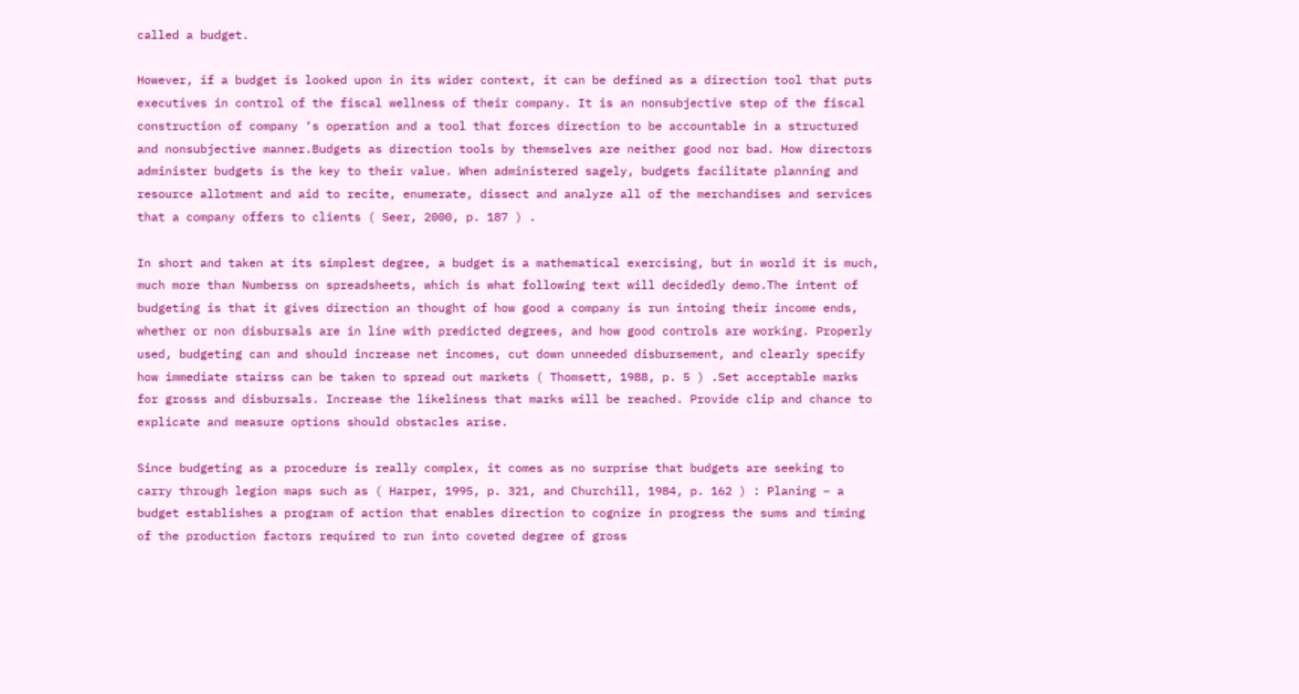called a budget.

However, if a budget is looked upon in its wider context, it can be defined as a direction tool that puts executives in control of the fiscal wellness of their company. It is an nonsubjective step of the fiscal construction of company ‘s operation and a tool that forces direction to be accountable in a structured and nonsubjective manner.Budgets as direction tools by themselves are neither good nor bad. How directors administer budgets is the key to their value. When administered sagely, budgets facilitate planning and resource allotment and aid to recite, enumerate, dissect and analyze all of the merchandises and services that a company offers to clients ( Seer, 2000, p. 187 ) .

In short and taken at its simplest degree, a budget is a mathematical exercising, but in world it is much, much more than Numberss on spreadsheets, which is what following text will decidedly demo.The intent of budgeting is that it gives direction an thought of how good a company is run intoing their income ends, whether or non disbursals are in line with predicted degrees, and how good controls are working. Properly used, budgeting can and should increase net incomes, cut down unneeded disbursement, and clearly specify how immediate stairss can be taken to spread out markets ( Thomsett, 1988, p. 5 ) .Set acceptable marks for grosss and disbursals. Increase the likeliness that marks will be reached. Provide clip and chance to explicate and measure options should obstacles arise.

Since budgeting as a procedure is really complex, it comes as no surprise that budgets are seeking to carry through legion maps such as ( Harper, 1995, p. 321, and Churchill, 1984, p. 162 ) : Planing – a budget establishes a program of action that enables direction to cognize in progress the sums and timing of the production factors required to run into coveted degree of gross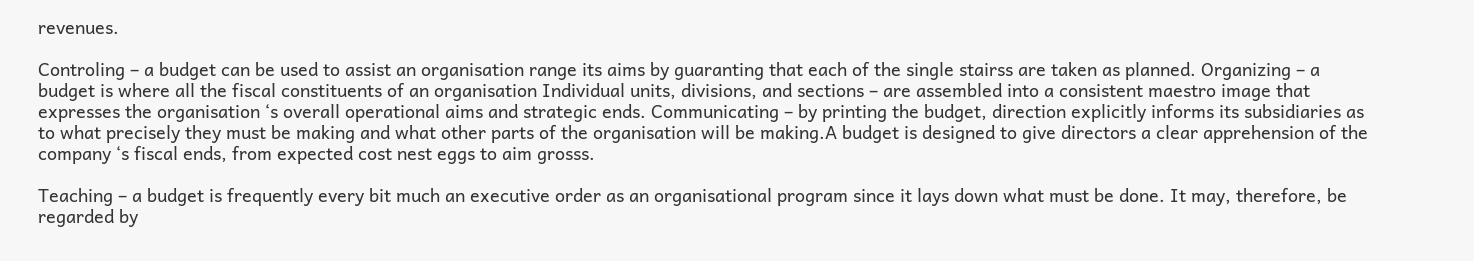revenues.

Controling – a budget can be used to assist an organisation range its aims by guaranting that each of the single stairss are taken as planned. Organizing – a budget is where all the fiscal constituents of an organisation Individual units, divisions, and sections – are assembled into a consistent maestro image that expresses the organisation ‘s overall operational aims and strategic ends. Communicating – by printing the budget, direction explicitly informs its subsidiaries as to what precisely they must be making and what other parts of the organisation will be making.A budget is designed to give directors a clear apprehension of the company ‘s fiscal ends, from expected cost nest eggs to aim grosss.

Teaching – a budget is frequently every bit much an executive order as an organisational program since it lays down what must be done. It may, therefore, be regarded by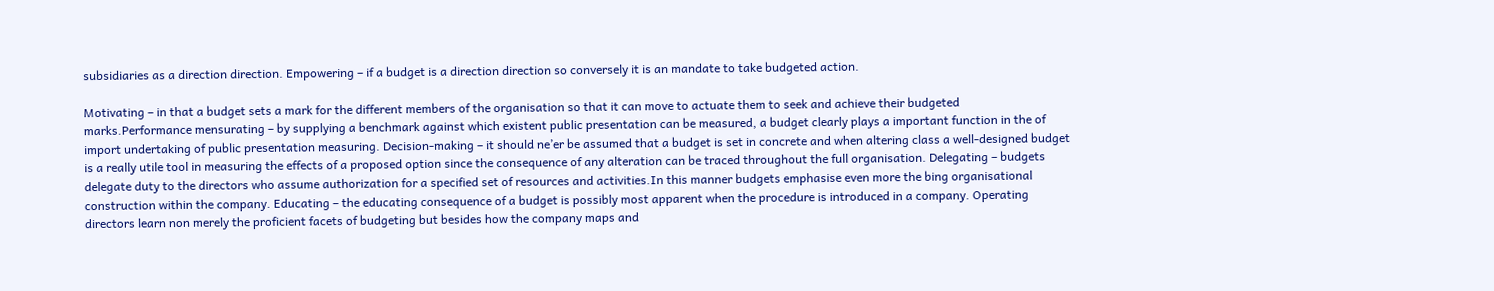subsidiaries as a direction direction. Empowering – if a budget is a direction direction so conversely it is an mandate to take budgeted action.

Motivating – in that a budget sets a mark for the different members of the organisation so that it can move to actuate them to seek and achieve their budgeted marks.Performance mensurating – by supplying a benchmark against which existent public presentation can be measured, a budget clearly plays a important function in the of import undertaking of public presentation measuring. Decision-making – it should ne’er be assumed that a budget is set in concrete and when altering class a well-designed budget is a really utile tool in measuring the effects of a proposed option since the consequence of any alteration can be traced throughout the full organisation. Delegating – budgets delegate duty to the directors who assume authorization for a specified set of resources and activities.In this manner budgets emphasise even more the bing organisational construction within the company. Educating – the educating consequence of a budget is possibly most apparent when the procedure is introduced in a company. Operating directors learn non merely the proficient facets of budgeting but besides how the company maps and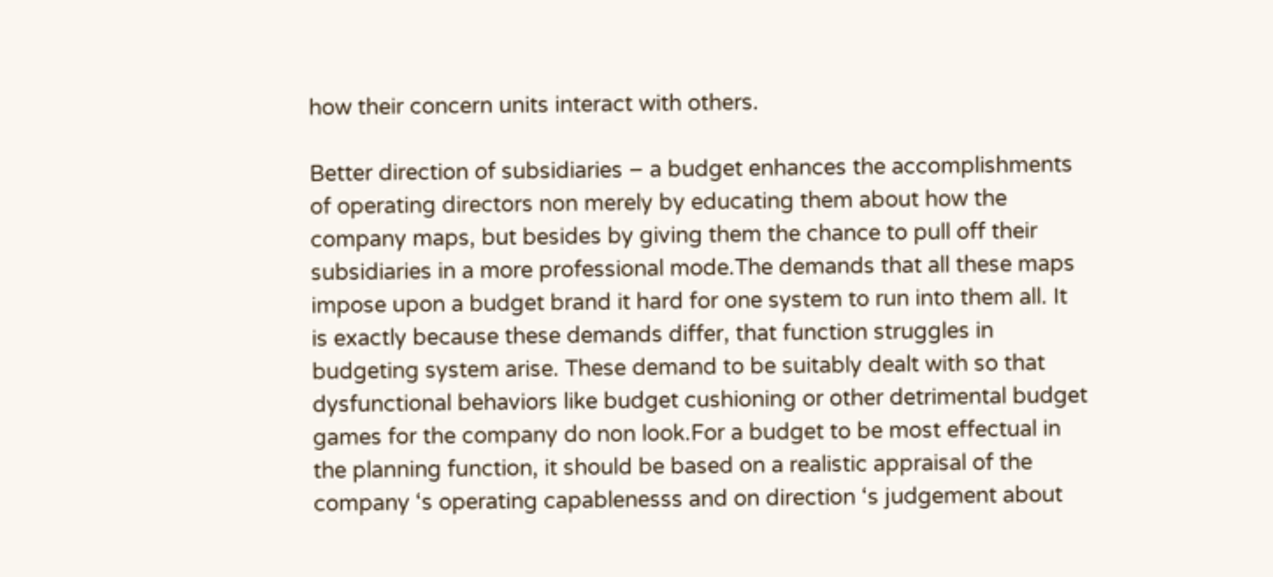how their concern units interact with others.

Better direction of subsidiaries – a budget enhances the accomplishments of operating directors non merely by educating them about how the company maps, but besides by giving them the chance to pull off their subsidiaries in a more professional mode.The demands that all these maps impose upon a budget brand it hard for one system to run into them all. It is exactly because these demands differ, that function struggles in budgeting system arise. These demand to be suitably dealt with so that dysfunctional behaviors like budget cushioning or other detrimental budget games for the company do non look.For a budget to be most effectual in the planning function, it should be based on a realistic appraisal of the company ‘s operating capablenesss and on direction ‘s judgement about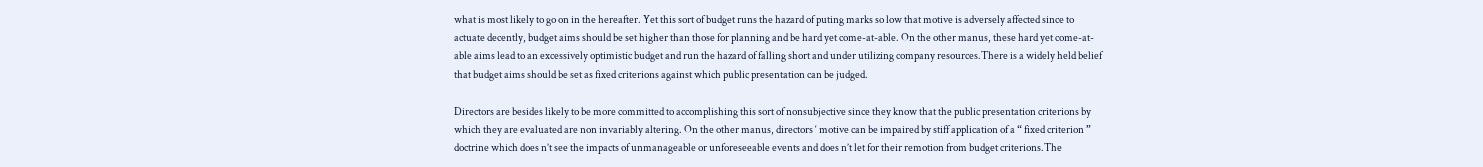what is most likely to go on in the hereafter. Yet this sort of budget runs the hazard of puting marks so low that motive is adversely affected since to actuate decently, budget aims should be set higher than those for planning and be hard yet come-at-able. On the other manus, these hard yet come-at-able aims lead to an excessively optimistic budget and run the hazard of falling short and under utilizing company resources.There is a widely held belief that budget aims should be set as fixed criterions against which public presentation can be judged.

Directors are besides likely to be more committed to accomplishing this sort of nonsubjective since they know that the public presentation criterions by which they are evaluated are non invariably altering. On the other manus, directors ‘ motive can be impaired by stiff application of a “ fixed criterion ” doctrine which does n’t see the impacts of unmanageable or unforeseeable events and does n’t let for their remotion from budget criterions.The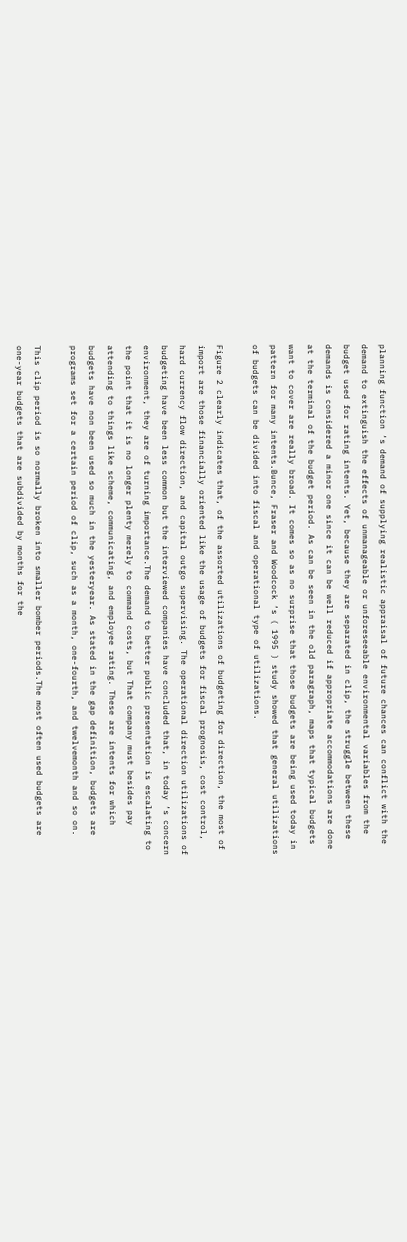planning function ‘s demand of supplying realistic appraisal of future chances can conflict with the demand to extinguish the effects of unmanageable or unforeseeable environmental variables from the budget used for rating intents. Yet, because they are separated in clip, the struggle between these demands is considered a minor one since it can be well reduced if appropriate accommodations are done at the terminal of the budget period. As can be seen in the old paragraph, maps that typical budgets want to cover are really broad. It comes so as no surprise that those budgets are being used today in pattern for many intents.Bunce, Fraser and Woodcock ‘s ( 1995 ) study showed that general utilizations of budgets can be divided into fiscal and operational type of utilizations.

Figure 2 clearly indicates that, of the assorted utilizations of budgeting for direction, the most of import are those financially oriented like the usage of budgets for fiscal prognosis, cost control, hard currency flow direction, and capital outgo supervising. The operational direction utilizations of budgeting have been less common but the interviewed companies have concluded that, in today ‘s concern environment, they are of turning importance.The demand to better public presentation is escalating to the point that it is no longer plenty merely to command costs, but That company must besides pay attending to things like scheme, communicating, and employee rating. These are intents for which budgets have non been used so much in the yesteryear. As stated in the gap definition, budgets are programs set for a certain period of clip, such as a month, one-fourth, and twelvemonth and so on.

This clip period is so normally broken into smaller bomber periods.The most often used budgets are one-year budgets that are subdivided by months for the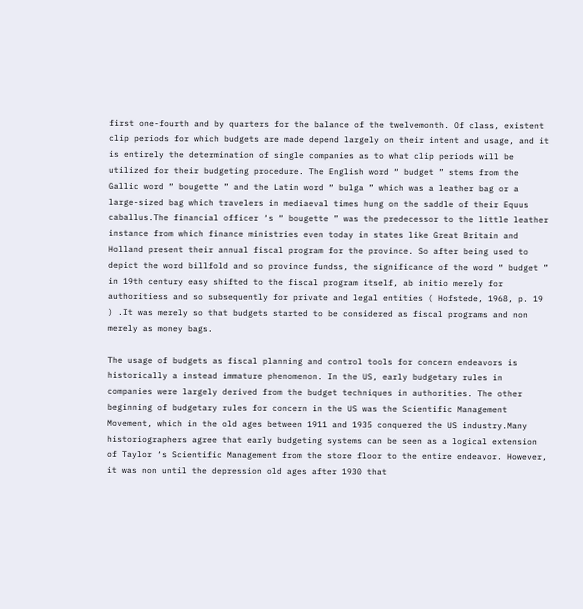first one-fourth and by quarters for the balance of the twelvemonth. Of class, existent clip periods for which budgets are made depend largely on their intent and usage, and it is entirely the determination of single companies as to what clip periods will be utilized for their budgeting procedure. The English word “ budget ” stems from the Gallic word “ bougette ” and the Latin word “ bulga ” which was a leather bag or a large-sized bag which travelers in mediaeval times hung on the saddle of their Equus caballus.The financial officer ‘s “ bougette ” was the predecessor to the little leather instance from which finance ministries even today in states like Great Britain and Holland present their annual fiscal program for the province. So after being used to depict the word billfold and so province fundss, the significance of the word “ budget ” in 19th century easy shifted to the fiscal program itself, ab initio merely for authoritiess and so subsequently for private and legal entities ( Hofstede, 1968, p. 19 ) .It was merely so that budgets started to be considered as fiscal programs and non merely as money bags.

The usage of budgets as fiscal planning and control tools for concern endeavors is historically a instead immature phenomenon. In the US, early budgetary rules in companies were largely derived from the budget techniques in authorities. The other beginning of budgetary rules for concern in the US was the Scientific Management Movement, which in the old ages between 1911 and 1935 conquered the US industry.Many historiographers agree that early budgeting systems can be seen as a logical extension of Taylor ‘s Scientific Management from the store floor to the entire endeavor. However, it was non until the depression old ages after 1930 that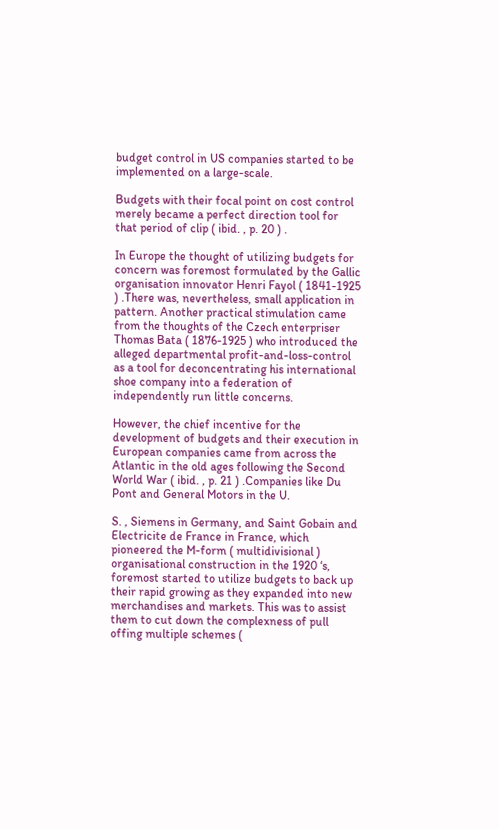budget control in US companies started to be implemented on a large-scale.

Budgets with their focal point on cost control merely became a perfect direction tool for that period of clip ( ibid. , p. 20 ) .

In Europe the thought of utilizing budgets for concern was foremost formulated by the Gallic organisation innovator Henri Fayol ( 1841-1925 ) .There was, nevertheless, small application in pattern. Another practical stimulation came from the thoughts of the Czech enterpriser Thomas Bata ( 1876-1925 ) who introduced the alleged departmental profit-and-loss-control as a tool for deconcentrating his international shoe company into a federation of independently run little concerns.

However, the chief incentive for the development of budgets and their execution in European companies came from across the Atlantic in the old ages following the Second World War ( ibid. , p. 21 ) .Companies like Du Pont and General Motors in the U.

S. , Siemens in Germany, and Saint Gobain and Electricite de France in France, which pioneered the M-form ( multidivisional ) organisational construction in the 1920 ‘s, foremost started to utilize budgets to back up their rapid growing as they expanded into new merchandises and markets. This was to assist them to cut down the complexness of pull offing multiple schemes (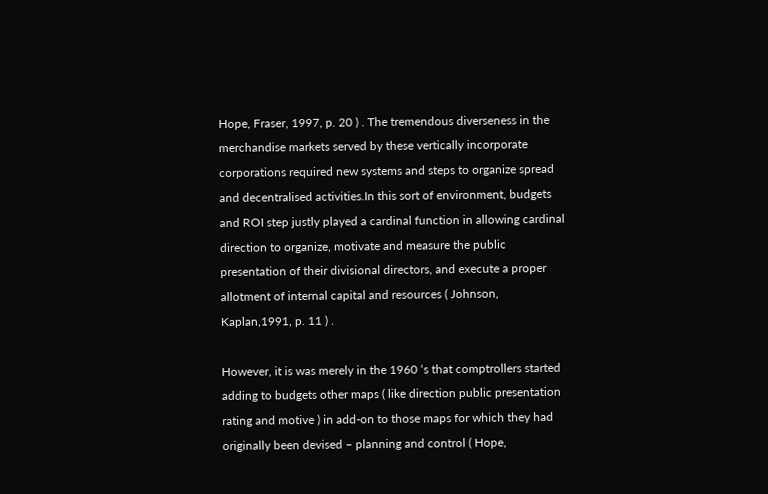Hope, Fraser, 1997, p. 20 ) . The tremendous diverseness in the merchandise markets served by these vertically incorporate corporations required new systems and steps to organize spread and decentralised activities.In this sort of environment, budgets and ROI step justly played a cardinal function in allowing cardinal direction to organize, motivate and measure the public presentation of their divisional directors, and execute a proper allotment of internal capital and resources ( Johnson, Kaplan,1991, p. 11 ) .

However, it is was merely in the 1960 ‘s that comptrollers started adding to budgets other maps ( like direction public presentation rating and motive ) in add-on to those maps for which they had originally been devised – planning and control ( Hope,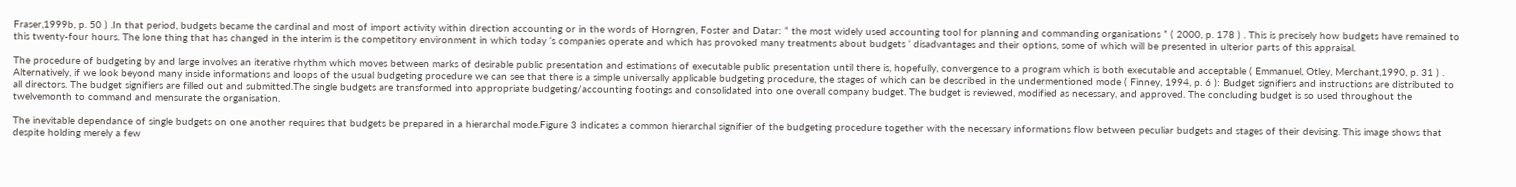Fraser,1999b, p. 50 ) .In that period, budgets became the cardinal and most of import activity within direction accounting or in the words of Horngren, Foster and Datar: “ the most widely used accounting tool for planning and commanding organisations ” ( 2000, p. 178 ) . This is precisely how budgets have remained to this twenty-four hours. The lone thing that has changed in the interim is the competitory environment in which today ‘s companies operate and which has provoked many treatments about budgets ‘ disadvantages and their options, some of which will be presented in ulterior parts of this appraisal.

The procedure of budgeting by and large involves an iterative rhythm which moves between marks of desirable public presentation and estimations of executable public presentation until there is, hopefully, convergence to a program which is both executable and acceptable ( Emmanuel, Otley, Merchant,1990, p. 31 ) . Alternatively, if we look beyond many inside informations and loops of the usual budgeting procedure we can see that there is a simple universally applicable budgeting procedure, the stages of which can be described in the undermentioned mode ( Finney, 1994, p. 6 ): Budget signifiers and instructions are distributed to all directors. The budget signifiers are filled out and submitted.The single budgets are transformed into appropriate budgeting/accounting footings and consolidated into one overall company budget. The budget is reviewed, modified as necessary, and approved. The concluding budget is so used throughout the twelvemonth to command and mensurate the organisation.

The inevitable dependance of single budgets on one another requires that budgets be prepared in a hierarchal mode.Figure 3 indicates a common hierarchal signifier of the budgeting procedure together with the necessary informations flow between peculiar budgets and stages of their devising. This image shows that despite holding merely a few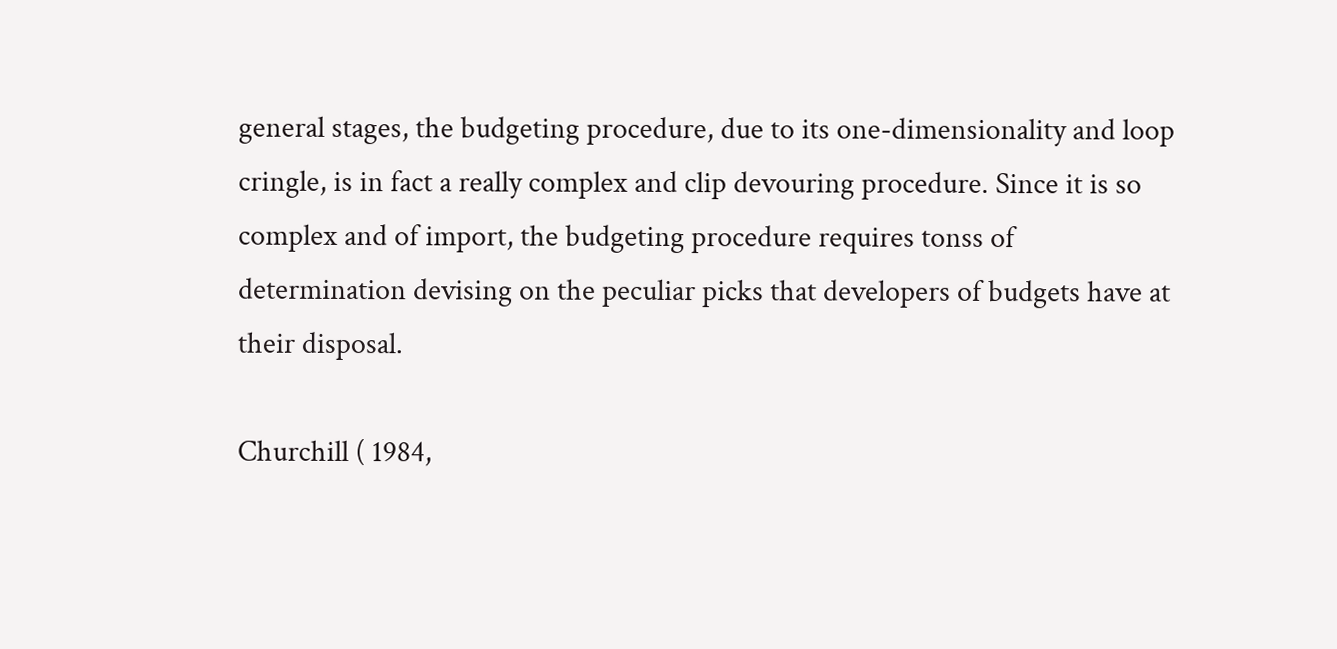general stages, the budgeting procedure, due to its one-dimensionality and loop cringle, is in fact a really complex and clip devouring procedure. Since it is so complex and of import, the budgeting procedure requires tonss of determination devising on the peculiar picks that developers of budgets have at their disposal.

Churchill ( 1984,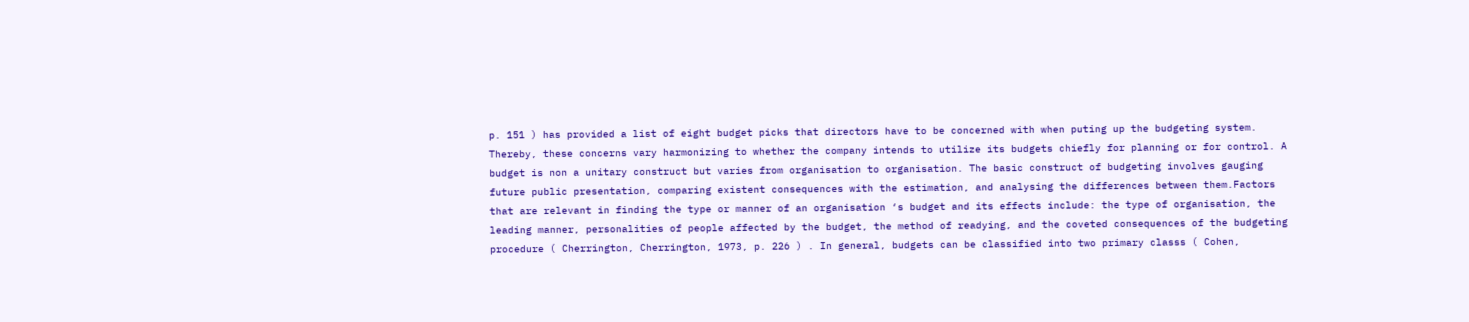p. 151 ) has provided a list of eight budget picks that directors have to be concerned with when puting up the budgeting system. Thereby, these concerns vary harmonizing to whether the company intends to utilize its budgets chiefly for planning or for control. A budget is non a unitary construct but varies from organisation to organisation. The basic construct of budgeting involves gauging future public presentation, comparing existent consequences with the estimation, and analysing the differences between them.Factors that are relevant in finding the type or manner of an organisation ‘s budget and its effects include: the type of organisation, the leading manner, personalities of people affected by the budget, the method of readying, and the coveted consequences of the budgeting procedure ( Cherrington, Cherrington, 1973, p. 226 ) . In general, budgets can be classified into two primary classs ( Cohen,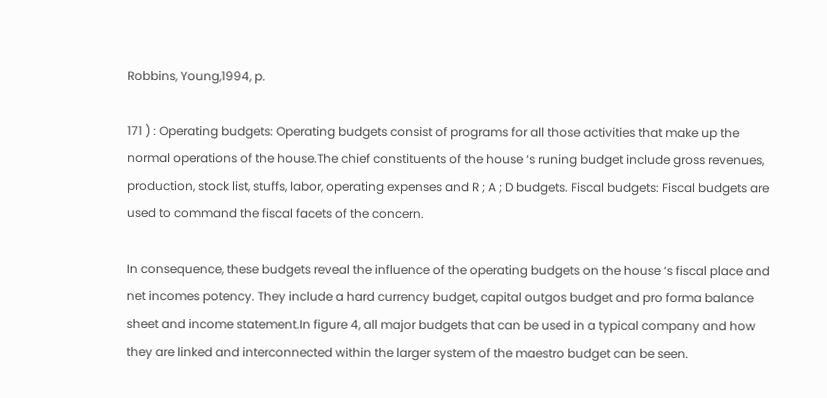Robbins, Young,1994, p.

171 ) : Operating budgets: Operating budgets consist of programs for all those activities that make up the normal operations of the house.The chief constituents of the house ‘s runing budget include gross revenues, production, stock list, stuffs, labor, operating expenses and R ; A ; D budgets. Fiscal budgets: Fiscal budgets are used to command the fiscal facets of the concern.

In consequence, these budgets reveal the influence of the operating budgets on the house ‘s fiscal place and net incomes potency. They include a hard currency budget, capital outgos budget and pro forma balance sheet and income statement.In figure 4, all major budgets that can be used in a typical company and how they are linked and interconnected within the larger system of the maestro budget can be seen.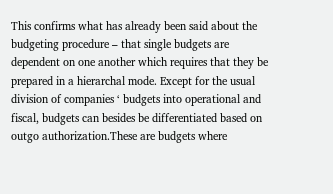This confirms what has already been said about the budgeting procedure – that single budgets are dependent on one another which requires that they be prepared in a hierarchal mode. Except for the usual division of companies ‘ budgets into operational and fiscal, budgets can besides be differentiated based on outgo authorization.These are budgets where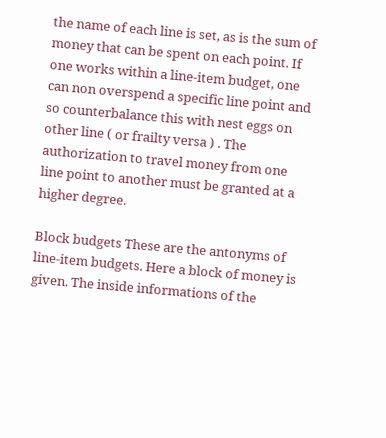the name of each line is set, as is the sum of money that can be spent on each point. If one works within a line-item budget, one can non overspend a specific line point and so counterbalance this with nest eggs on other line ( or frailty versa ) . The authorization to travel money from one line point to another must be granted at a higher degree.

Block budgets These are the antonyms of line-item budgets. Here a block of money is given. The inside informations of the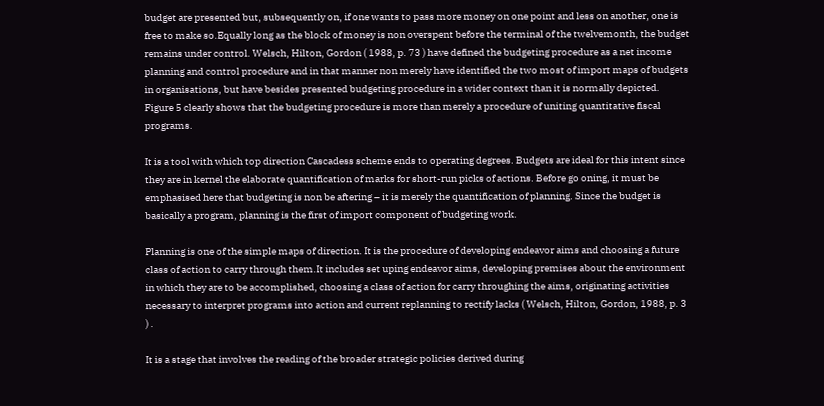budget are presented but, subsequently on, if one wants to pass more money on one point and less on another, one is free to make so.Equally long as the block of money is non overspent before the terminal of the twelvemonth, the budget remains under control. Welsch, Hilton, Gordon ( 1988, p. 73 ) have defined the budgeting procedure as a net income planning and control procedure and in that manner non merely have identified the two most of import maps of budgets in organisations, but have besides presented budgeting procedure in a wider context than it is normally depicted. Figure 5 clearly shows that the budgeting procedure is more than merely a procedure of uniting quantitative fiscal programs.

It is a tool with which top direction Cascadess scheme ends to operating degrees. Budgets are ideal for this intent since they are in kernel the elaborate quantification of marks for short-run picks of actions. Before go oning, it must be emphasised here that budgeting is non be aftering – it is merely the quantification of planning. Since the budget is basically a program, planning is the first of import component of budgeting work.

Planning is one of the simple maps of direction. It is the procedure of developing endeavor aims and choosing a future class of action to carry through them.It includes set uping endeavor aims, developing premises about the environment in which they are to be accomplished, choosing a class of action for carry throughing the aims, originating activities necessary to interpret programs into action and current replanning to rectify lacks ( Welsch, Hilton, Gordon, 1988, p. 3 ) .

It is a stage that involves the reading of the broader strategic policies derived during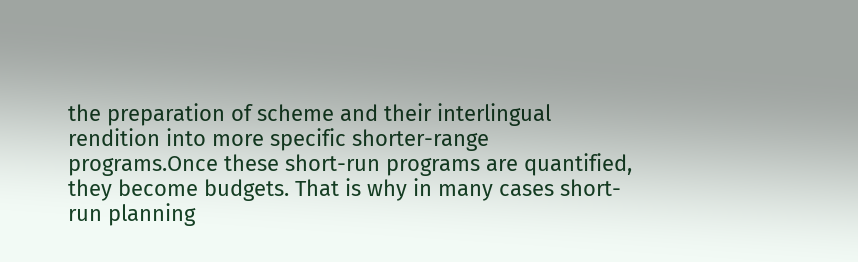the preparation of scheme and their interlingual rendition into more specific shorter-range programs.Once these short-run programs are quantified, they become budgets. That is why in many cases short-run planning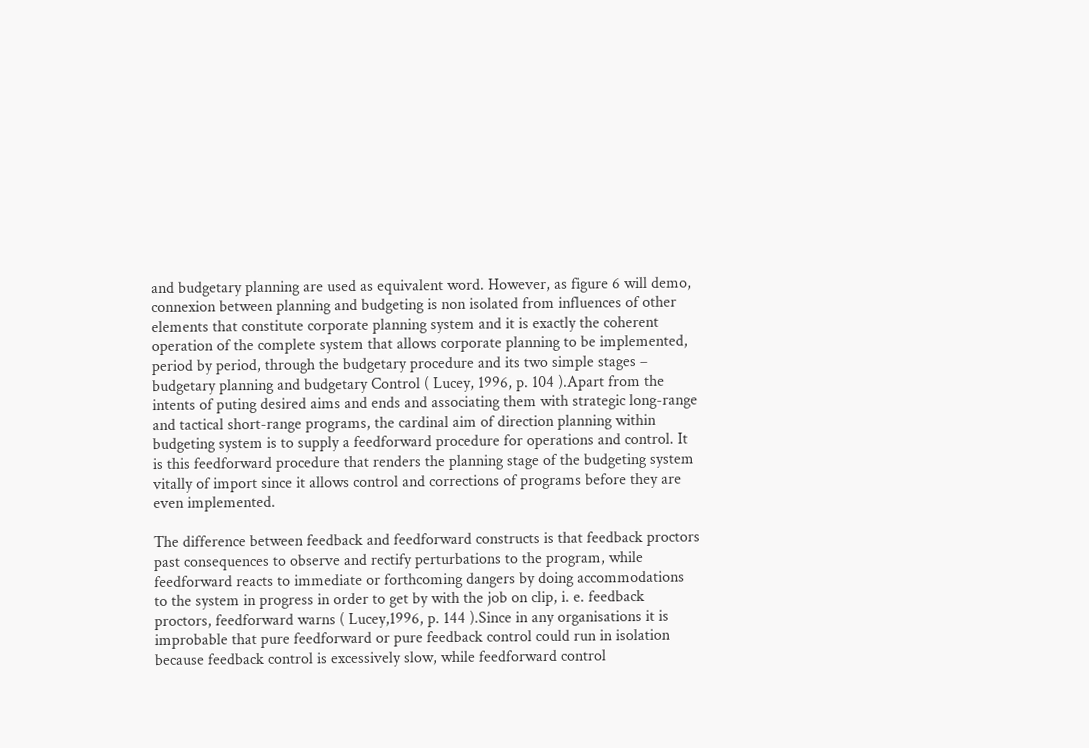and budgetary planning are used as equivalent word. However, as figure 6 will demo, connexion between planning and budgeting is non isolated from influences of other elements that constitute corporate planning system and it is exactly the coherent operation of the complete system that allows corporate planning to be implemented, period by period, through the budgetary procedure and its two simple stages – budgetary planning and budgetary Control ( Lucey, 1996, p. 104 ).Apart from the intents of puting desired aims and ends and associating them with strategic long-range and tactical short-range programs, the cardinal aim of direction planning within budgeting system is to supply a feedforward procedure for operations and control. It is this feedforward procedure that renders the planning stage of the budgeting system vitally of import since it allows control and corrections of programs before they are even implemented.

The difference between feedback and feedforward constructs is that feedback proctors past consequences to observe and rectify perturbations to the program, while feedforward reacts to immediate or forthcoming dangers by doing accommodations to the system in progress in order to get by with the job on clip, i. e. feedback proctors, feedforward warns ( Lucey,1996, p. 144 ).Since in any organisations it is improbable that pure feedforward or pure feedback control could run in isolation because feedback control is excessively slow, while feedforward control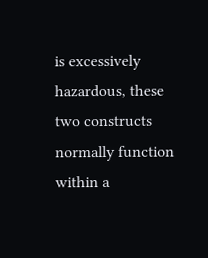is excessively hazardous, these two constructs normally function within a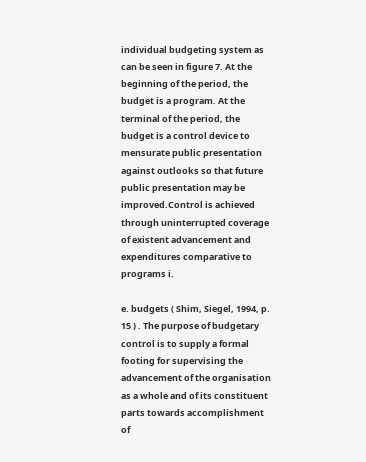individual budgeting system as can be seen in figure 7. At the beginning of the period, the budget is a program. At the terminal of the period, the budget is a control device to mensurate public presentation against outlooks so that future public presentation may be improved.Control is achieved through uninterrupted coverage of existent advancement and expenditures comparative to programs i.

e. budgets ( Shim, Siegel, 1994, p. 15 ) . The purpose of budgetary control is to supply a formal footing for supervising the advancement of the organisation as a whole and of its constituent parts towards accomplishment of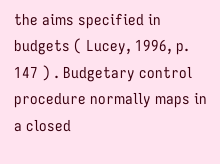the aims specified in budgets ( Lucey, 1996, p. 147 ) . Budgetary control procedure normally maps in a closed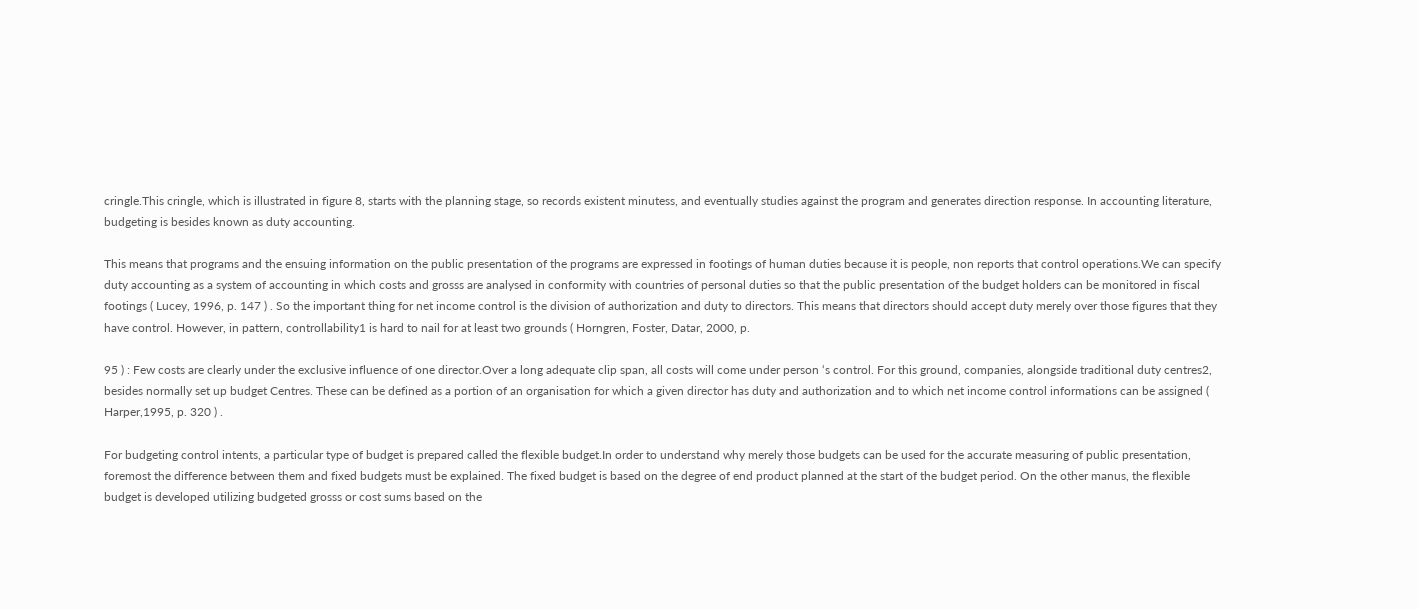cringle.This cringle, which is illustrated in figure 8, starts with the planning stage, so records existent minutess, and eventually studies against the program and generates direction response. In accounting literature, budgeting is besides known as duty accounting.

This means that programs and the ensuing information on the public presentation of the programs are expressed in footings of human duties because it is people, non reports that control operations.We can specify duty accounting as a system of accounting in which costs and grosss are analysed in conformity with countries of personal duties so that the public presentation of the budget holders can be monitored in fiscal footings ( Lucey, 1996, p. 147 ) . So the important thing for net income control is the division of authorization and duty to directors. This means that directors should accept duty merely over those figures that they have control. However, in pattern, controllability1 is hard to nail for at least two grounds ( Horngren, Foster, Datar, 2000, p.

95 ) : Few costs are clearly under the exclusive influence of one director.Over a long adequate clip span, all costs will come under person ‘s control. For this ground, companies, alongside traditional duty centres2, besides normally set up budget Centres. These can be defined as a portion of an organisation for which a given director has duty and authorization and to which net income control informations can be assigned ( Harper,1995, p. 320 ) .

For budgeting control intents, a particular type of budget is prepared called the flexible budget.In order to understand why merely those budgets can be used for the accurate measuring of public presentation, foremost the difference between them and fixed budgets must be explained. The fixed budget is based on the degree of end product planned at the start of the budget period. On the other manus, the flexible budget is developed utilizing budgeted grosss or cost sums based on the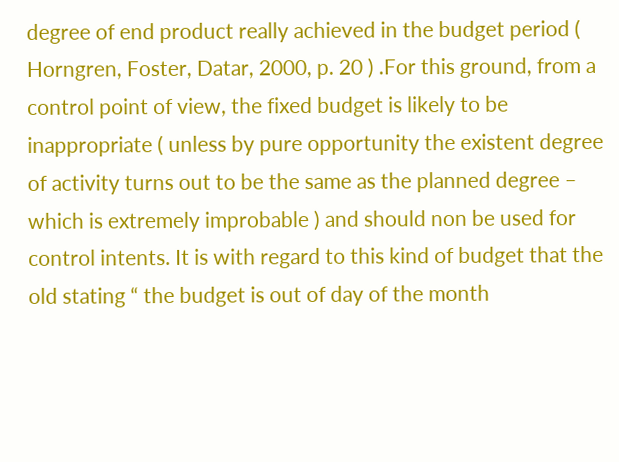degree of end product really achieved in the budget period ( Horngren, Foster, Datar, 2000, p. 20 ) .For this ground, from a control point of view, the fixed budget is likely to be inappropriate ( unless by pure opportunity the existent degree of activity turns out to be the same as the planned degree – which is extremely improbable ) and should non be used for control intents. It is with regard to this kind of budget that the old stating “ the budget is out of day of the month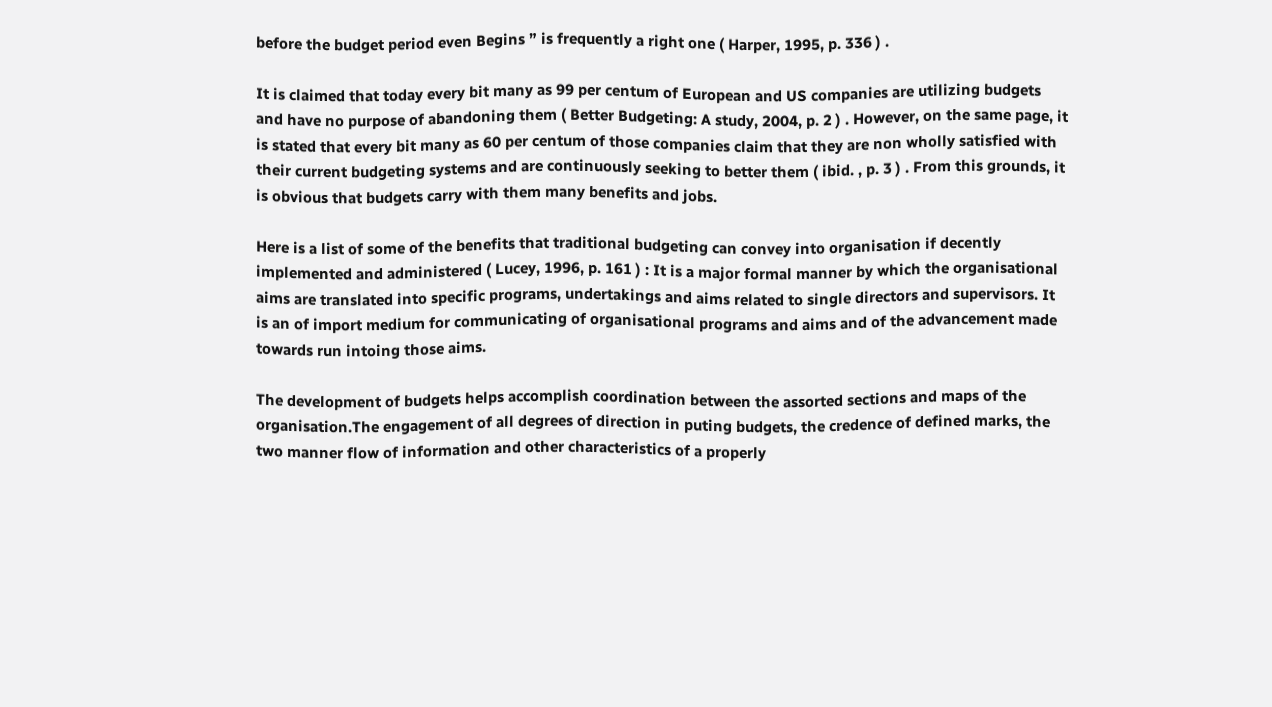before the budget period even Begins ” is frequently a right one ( Harper, 1995, p. 336 ) .

It is claimed that today every bit many as 99 per centum of European and US companies are utilizing budgets and have no purpose of abandoning them ( Better Budgeting: A study, 2004, p. 2 ) . However, on the same page, it is stated that every bit many as 60 per centum of those companies claim that they are non wholly satisfied with their current budgeting systems and are continuously seeking to better them ( ibid. , p. 3 ) . From this grounds, it is obvious that budgets carry with them many benefits and jobs.

Here is a list of some of the benefits that traditional budgeting can convey into organisation if decently implemented and administered ( Lucey, 1996, p. 161 ) : It is a major formal manner by which the organisational aims are translated into specific programs, undertakings and aims related to single directors and supervisors. It is an of import medium for communicating of organisational programs and aims and of the advancement made towards run intoing those aims.

The development of budgets helps accomplish coordination between the assorted sections and maps of the organisation.The engagement of all degrees of direction in puting budgets, the credence of defined marks, the two manner flow of information and other characteristics of a properly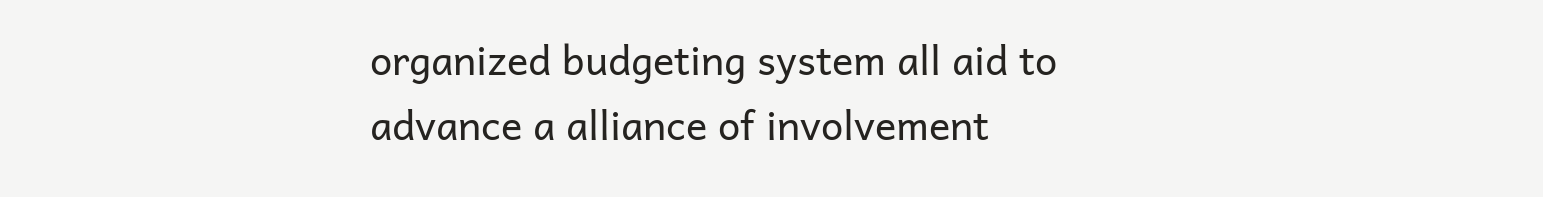organized budgeting system all aid to advance a alliance of involvement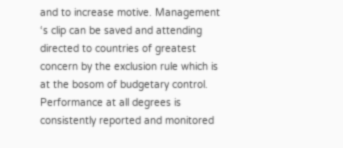and to increase motive. Management ‘s clip can be saved and attending directed to countries of greatest concern by the exclusion rule which is at the bosom of budgetary control. Performance at all degrees is consistently reported and monitored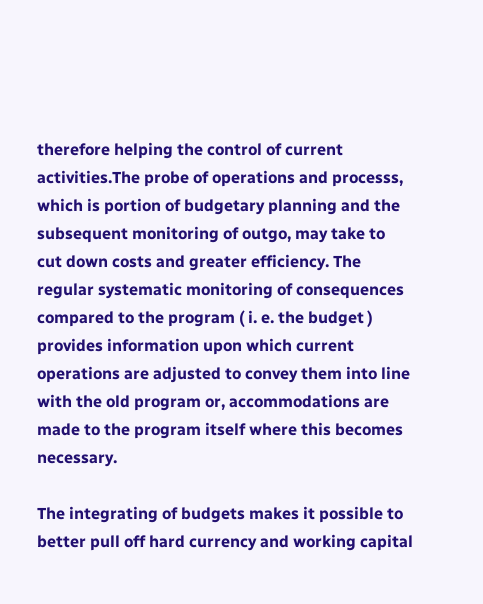therefore helping the control of current activities.The probe of operations and processs, which is portion of budgetary planning and the subsequent monitoring of outgo, may take to cut down costs and greater efficiency. The regular systematic monitoring of consequences compared to the program ( i. e. the budget ) provides information upon which current operations are adjusted to convey them into line with the old program or, accommodations are made to the program itself where this becomes necessary.

The integrating of budgets makes it possible to better pull off hard currency and working capital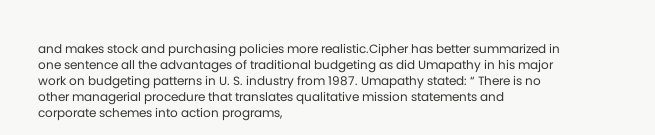and makes stock and purchasing policies more realistic.Cipher has better summarized in one sentence all the advantages of traditional budgeting as did Umapathy in his major work on budgeting patterns in U. S. industry from 1987. Umapathy stated: “ There is no other managerial procedure that translates qualitative mission statements and corporate schemes into action programs,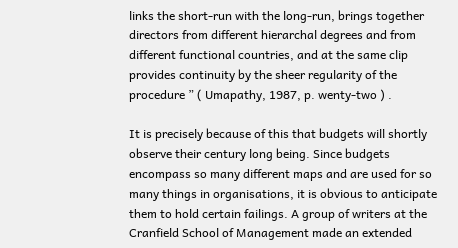links the short-run with the long-run, brings together directors from different hierarchal degrees and from different functional countries, and at the same clip provides continuity by the sheer regularity of the procedure ” ( Umapathy, 1987, p. wenty-two ) .

It is precisely because of this that budgets will shortly observe their century long being. Since budgets encompass so many different maps and are used for so many things in organisations, it is obvious to anticipate them to hold certain failings. A group of writers at the Cranfield School of Management made an extended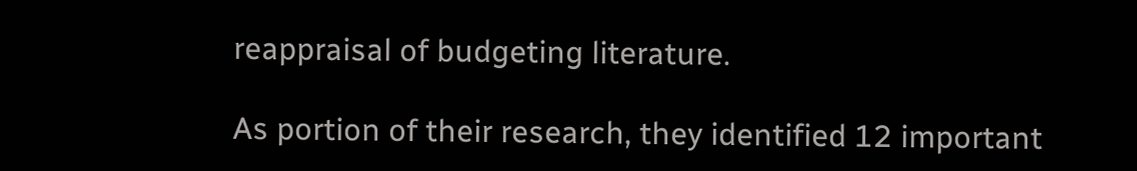reappraisal of budgeting literature.

As portion of their research, they identified 12 important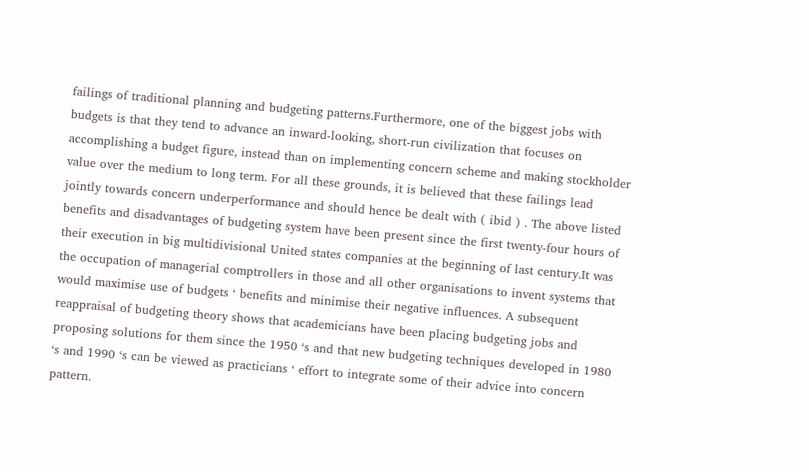failings of traditional planning and budgeting patterns.Furthermore, one of the biggest jobs with budgets is that they tend to advance an inward-looking, short-run civilization that focuses on accomplishing a budget figure, instead than on implementing concern scheme and making stockholder value over the medium to long term. For all these grounds, it is believed that these failings lead jointly towards concern underperformance and should hence be dealt with ( ibid ) . The above listed benefits and disadvantages of budgeting system have been present since the first twenty-four hours of their execution in big multidivisional United states companies at the beginning of last century.It was the occupation of managerial comptrollers in those and all other organisations to invent systems that would maximise use of budgets ‘ benefits and minimise their negative influences. A subsequent reappraisal of budgeting theory shows that academicians have been placing budgeting jobs and proposing solutions for them since the 1950 ‘s and that new budgeting techniques developed in 1980 ‘s and 1990 ‘s can be viewed as practicians ‘ effort to integrate some of their advice into concern pattern.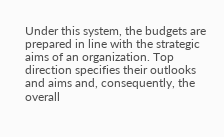Under this system, the budgets are prepared in line with the strategic aims of an organization. Top direction specifies their outlooks and aims and, consequently, the overall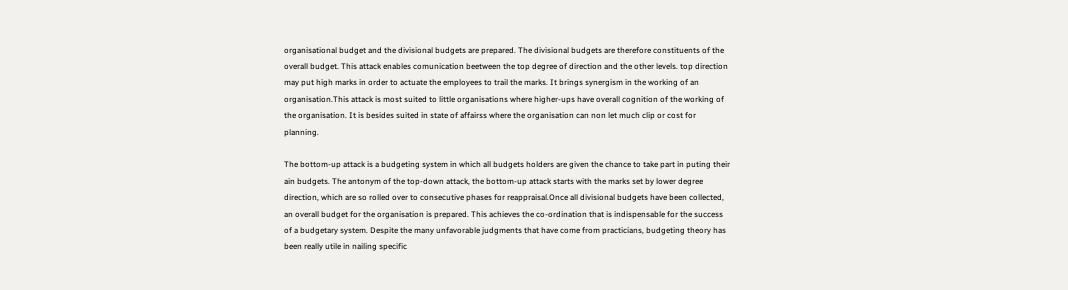organisational budget and the divisional budgets are prepared. The divisional budgets are therefore constituents of the overall budget. This attack enables comunication beetween the top degree of direction and the other levels. top direction may put high marks in order to actuate the employees to trail the marks. It brings synergism in the working of an organisation.This attack is most suited to little organisations where higher-ups have overall cognition of the working of the organisation. It is besides suited in state of affairss where the organisation can non let much clip or cost for planning.

The bottom-up attack is a budgeting system in which all budgets holders are given the chance to take part in puting their ain budgets. The antonym of the top-down attack, the bottom-up attack starts with the marks set by lower degree direction, which are so rolled over to consecutive phases for reappraisal.Once all divisional budgets have been collected, an overall budget for the organisation is prepared. This achieves the co-ordination that is indispensable for the success of a budgetary system. Despite the many unfavorable judgments that have come from practicians, budgeting theory has been really utile in nailing specific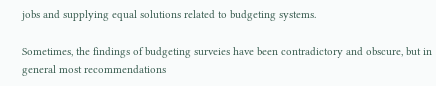jobs and supplying equal solutions related to budgeting systems.

Sometimes, the findings of budgeting surveies have been contradictory and obscure, but in general most recommendations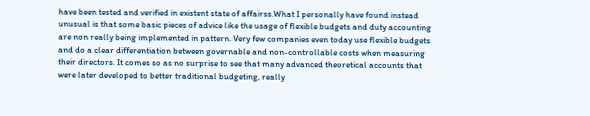have been tested and verified in existent state of affairss.What I personally have found instead unusual is that some basic pieces of advice like the usage of flexible budgets and duty accounting are non really being implemented in pattern. Very few companies even today use flexible budgets and do a clear differentiation between governable and non-controllable costs when measuring their directors. It comes so as no surprise to see that many advanced theoretical accounts that were later developed to better traditional budgeting, really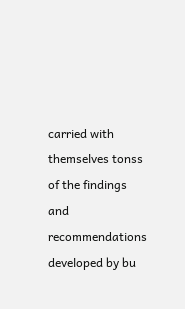carried with themselves tonss of the findings and recommendations developed by bu